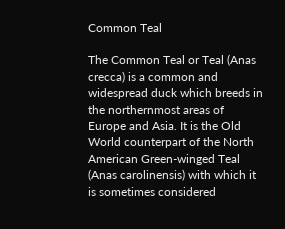Common Teal

The Common Teal or Teal (Anas crecca) is a common and widespread duck which breeds in the northernmost areas of Europe and Asia. It is the Old World counterpart of the North American Green-winged Teal (Anas carolinensis) with which it is sometimes considered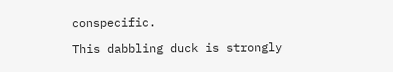conspecific.

This dabbling duck is strongly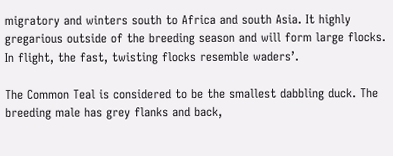migratory and winters south to Africa and south Asia. It highly gregarious outside of the breeding season and will form large flocks. In flight, the fast, twisting flocks resemble waders’.

The Common Teal is considered to be the smallest dabbling duck. The breeding male has grey flanks and back,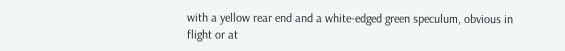with a yellow rear end and a white-edged green speculum, obvious in flight or at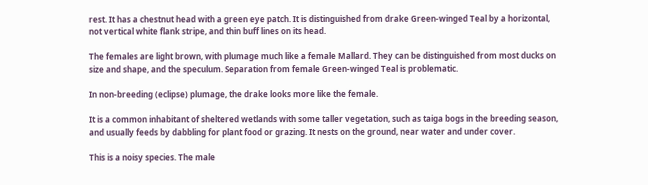rest. It has a chestnut head with a green eye patch. It is distinguished from drake Green-winged Teal by a horizontal, not vertical white flank stripe, and thin buff lines on its head.

The females are light brown, with plumage much like a female Mallard. They can be distinguished from most ducks on size and shape, and the speculum. Separation from female Green-winged Teal is problematic.

In non-breeding (eclipse) plumage, the drake looks more like the female.

It is a common inhabitant of sheltered wetlands with some taller vegetation, such as taiga bogs in the breeding season, and usually feeds by dabbling for plant food or grazing. It nests on the ground, near water and under cover.

This is a noisy species. The male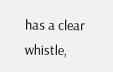has a clear whistle,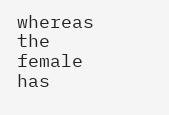whereas the female has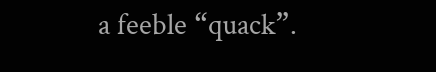a feeble “quack”.